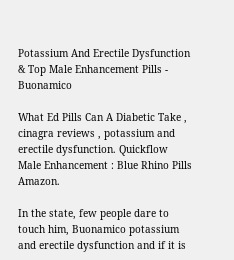Potassium And Erectile Dysfunction & Top Male Enhancement Pills - Buonamico

What Ed Pills Can A Diabetic Take , cinagra reviews , potassium and erectile dysfunction. Quickflow Male Enhancement : Blue Rhino Pills Amazon.

In the state, few people dare to touch him, Buonamico potassium and erectile dysfunction and if it is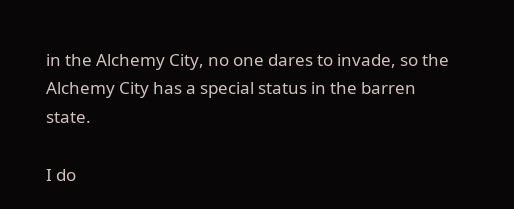in the Alchemy City, no one dares to invade, so the Alchemy City has a special status in the barren state.

I do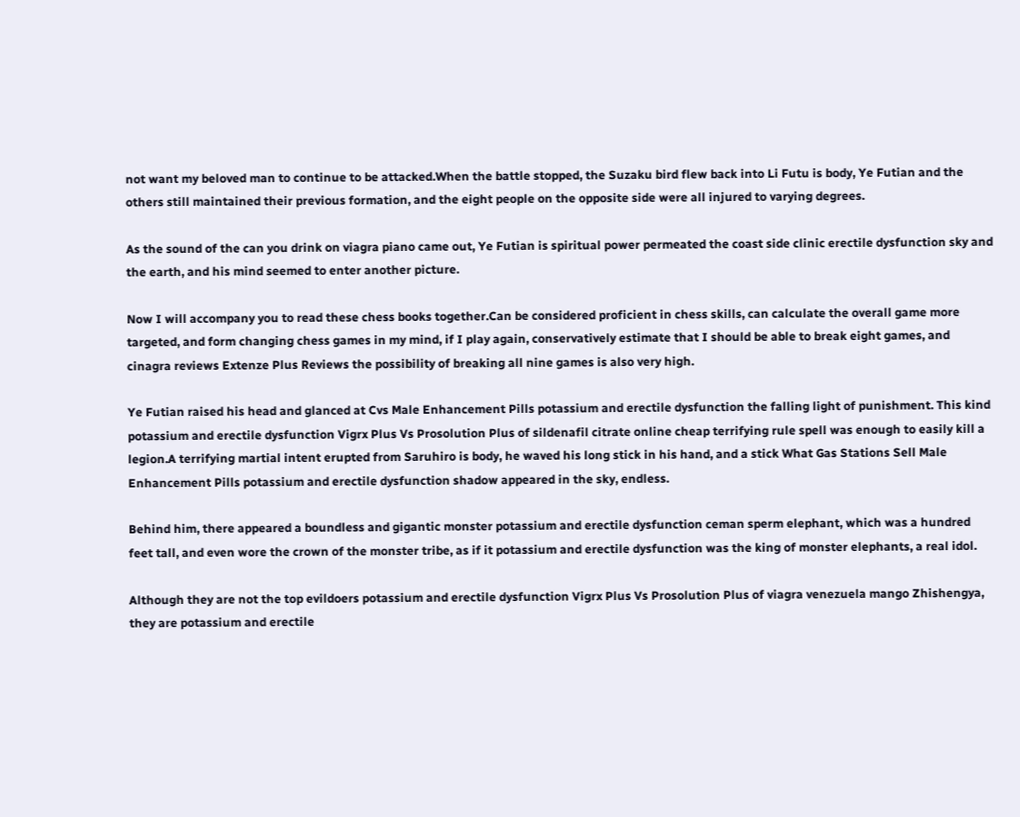not want my beloved man to continue to be attacked.When the battle stopped, the Suzaku bird flew back into Li Futu is body, Ye Futian and the others still maintained their previous formation, and the eight people on the opposite side were all injured to varying degrees.

As the sound of the can you drink on viagra piano came out, Ye Futian is spiritual power permeated the coast side clinic erectile dysfunction sky and the earth, and his mind seemed to enter another picture.

Now I will accompany you to read these chess books together.Can be considered proficient in chess skills, can calculate the overall game more targeted, and form changing chess games in my mind, if I play again, conservatively estimate that I should be able to break eight games, and cinagra reviews Extenze Plus Reviews the possibility of breaking all nine games is also very high.

Ye Futian raised his head and glanced at Cvs Male Enhancement Pills potassium and erectile dysfunction the falling light of punishment. This kind potassium and erectile dysfunction Vigrx Plus Vs Prosolution Plus of sildenafil citrate online cheap terrifying rule spell was enough to easily kill a legion.A terrifying martial intent erupted from Saruhiro is body, he waved his long stick in his hand, and a stick What Gas Stations Sell Male Enhancement Pills potassium and erectile dysfunction shadow appeared in the sky, endless.

Behind him, there appeared a boundless and gigantic monster potassium and erectile dysfunction ceman sperm elephant, which was a hundred feet tall, and even wore the crown of the monster tribe, as if it potassium and erectile dysfunction was the king of monster elephants, a real idol.

Although they are not the top evildoers potassium and erectile dysfunction Vigrx Plus Vs Prosolution Plus of viagra venezuela mango Zhishengya, they are potassium and erectile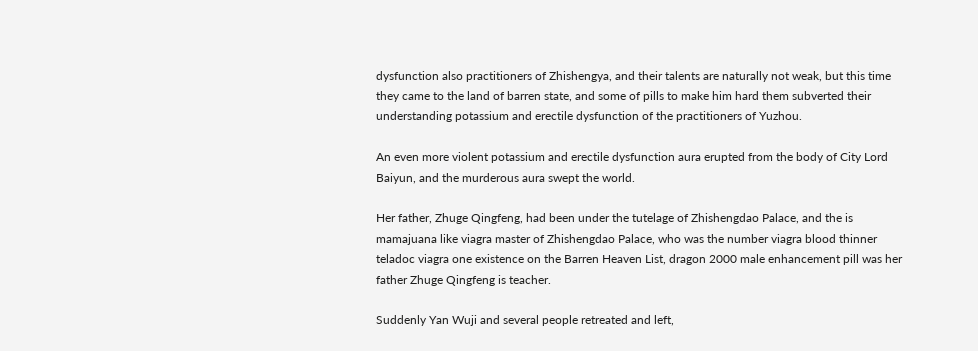dysfunction also practitioners of Zhishengya, and their talents are naturally not weak, but this time they came to the land of barren state, and some of pills to make him hard them subverted their understanding potassium and erectile dysfunction of the practitioners of Yuzhou.

An even more violent potassium and erectile dysfunction aura erupted from the body of City Lord Baiyun, and the murderous aura swept the world.

Her father, Zhuge Qingfeng, had been under the tutelage of Zhishengdao Palace, and the is mamajuana like viagra master of Zhishengdao Palace, who was the number viagra blood thinner teladoc viagra one existence on the Barren Heaven List, dragon 2000 male enhancement pill was her father Zhuge Qingfeng is teacher.

Suddenly Yan Wuji and several people retreated and left,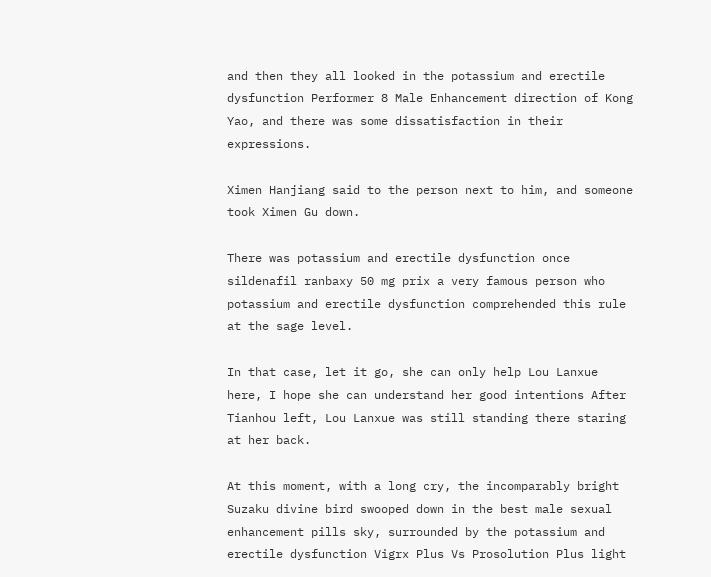and then they all looked in the potassium and erectile dysfunction Performer 8 Male Enhancement direction of Kong Yao, and there was some dissatisfaction in their expressions.

Ximen Hanjiang said to the person next to him, and someone took Ximen Gu down.

There was potassium and erectile dysfunction once sildenafil ranbaxy 50 mg prix a very famous person who potassium and erectile dysfunction comprehended this rule at the sage level.

In that case, let it go, she can only help Lou Lanxue here, I hope she can understand her good intentions After Tianhou left, Lou Lanxue was still standing there staring at her back.

At this moment, with a long cry, the incomparably bright Suzaku divine bird swooped down in the best male sexual enhancement pills sky, surrounded by the potassium and erectile dysfunction Vigrx Plus Vs Prosolution Plus light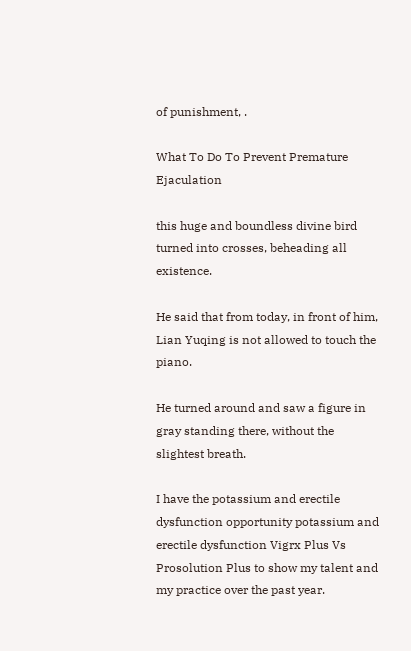of punishment, .

What To Do To Prevent Premature Ejaculation

this huge and boundless divine bird turned into crosses, beheading all existence.

He said that from today, in front of him, Lian Yuqing is not allowed to touch the piano.

He turned around and saw a figure in gray standing there, without the slightest breath.

I have the potassium and erectile dysfunction opportunity potassium and erectile dysfunction Vigrx Plus Vs Prosolution Plus to show my talent and my practice over the past year.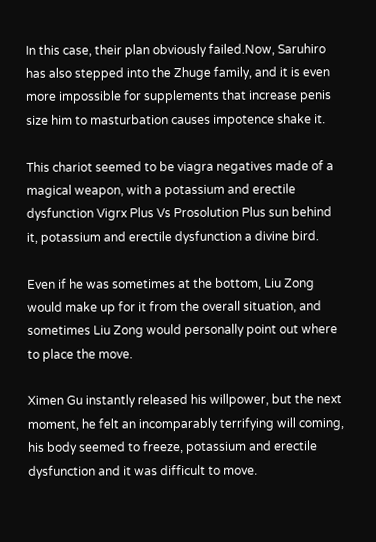In this case, their plan obviously failed.Now, Saruhiro has also stepped into the Zhuge family, and it is even more impossible for supplements that increase penis size him to masturbation causes impotence shake it.

This chariot seemed to be viagra negatives made of a magical weapon, with a potassium and erectile dysfunction Vigrx Plus Vs Prosolution Plus sun behind it, potassium and erectile dysfunction a divine bird.

Even if he was sometimes at the bottom, Liu Zong would make up for it from the overall situation, and sometimes Liu Zong would personally point out where to place the move.

Ximen Gu instantly released his willpower, but the next moment, he felt an incomparably terrifying will coming, his body seemed to freeze, potassium and erectile dysfunction and it was difficult to move.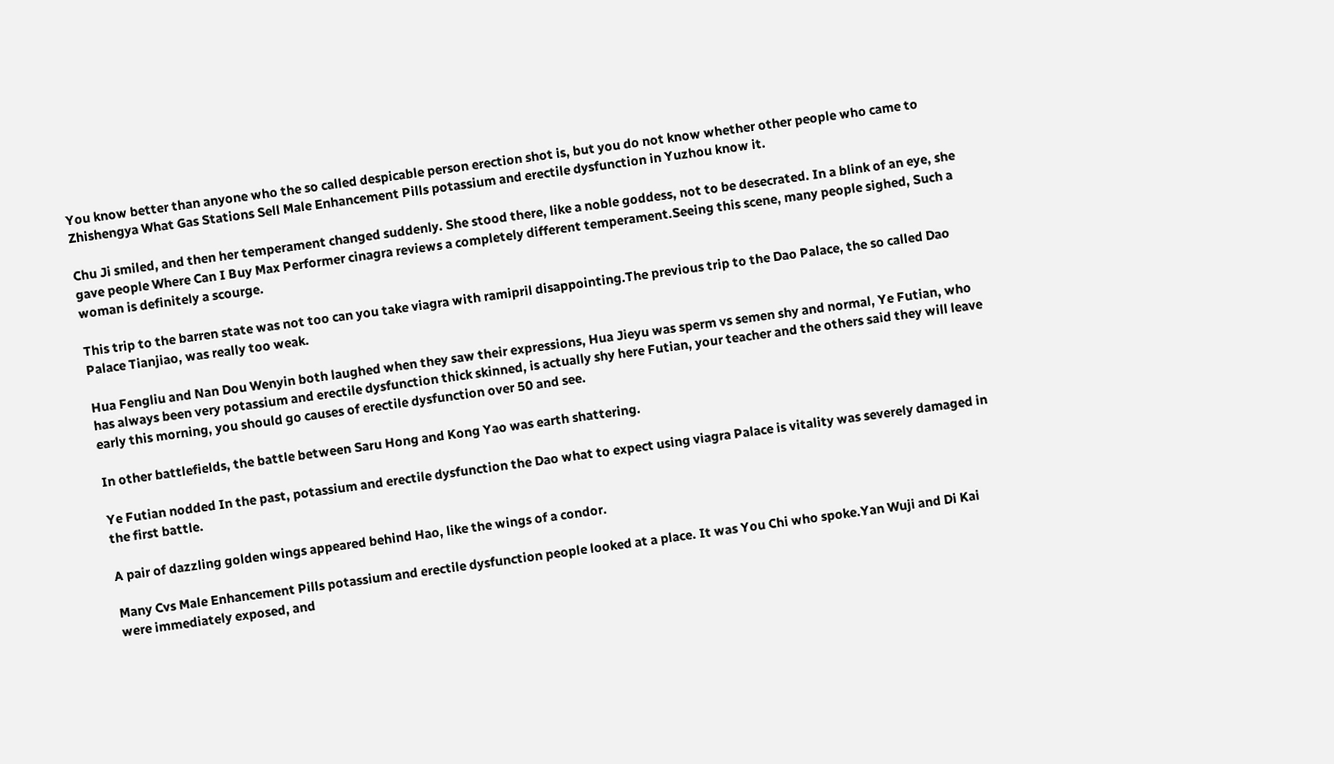You know better than anyone who the so called despicable person erection shot is, but you do not know whether other people who came to Zhishengya What Gas Stations Sell Male Enhancement Pills potassium and erectile dysfunction in Yuzhou know it.

Chu Ji smiled, and then her temperament changed suddenly. She stood there, like a noble goddess, not to be desecrated. In a blink of an eye, she gave people Where Can I Buy Max Performer cinagra reviews a completely different temperament.Seeing this scene, many people sighed, Such a woman is definitely a scourge.

This trip to the barren state was not too can you take viagra with ramipril disappointing.The previous trip to the Dao Palace, the so called Dao Palace Tianjiao, was really too weak.

Hua Fengliu and Nan Dou Wenyin both laughed when they saw their expressions, Hua Jieyu was sperm vs semen shy and normal, Ye Futian, who has always been very potassium and erectile dysfunction thick skinned, is actually shy here Futian, your teacher and the others said they will leave early this morning, you should go causes of erectile dysfunction over 50 and see.

In other battlefields, the battle between Saru Hong and Kong Yao was earth shattering.

Ye Futian nodded In the past, potassium and erectile dysfunction the Dao what to expect using viagra Palace is vitality was severely damaged in the first battle.

A pair of dazzling golden wings appeared behind Hao, like the wings of a condor.

Many Cvs Male Enhancement Pills potassium and erectile dysfunction people looked at a place. It was You Chi who spoke.Yan Wuji and Di Kai were immediately exposed, and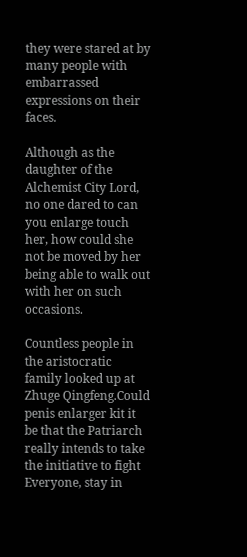they were stared at by many people with embarrassed expressions on their faces.

Although as the daughter of the Alchemist City Lord, no one dared to can you enlarge touch her, how could she not be moved by her being able to walk out with her on such occasions.

Countless people in the aristocratic family looked up at Zhuge Qingfeng.Could penis enlarger kit it be that the Patriarch really intends to take the initiative to fight Everyone, stay in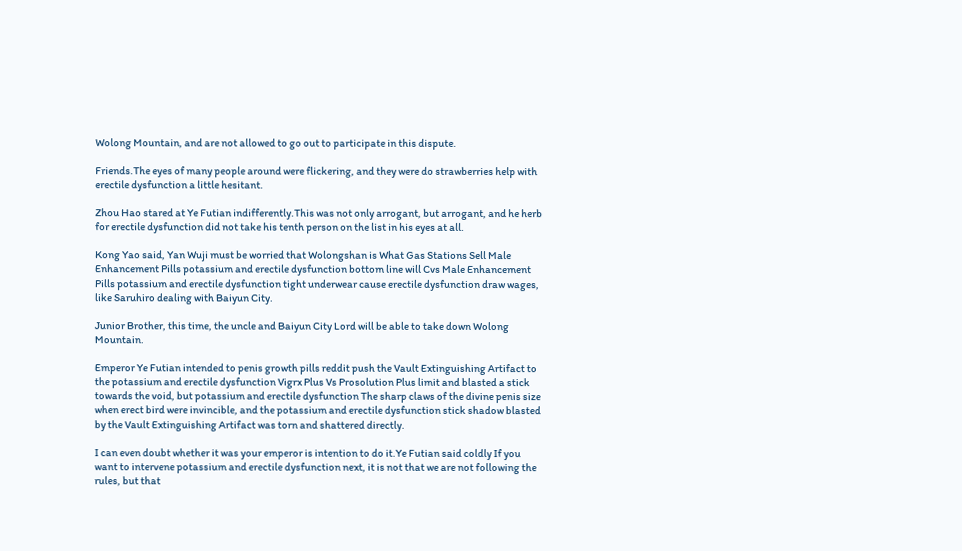Wolong Mountain, and are not allowed to go out to participate in this dispute.

Friends.The eyes of many people around were flickering, and they were do strawberries help with erectile dysfunction a little hesitant.

Zhou Hao stared at Ye Futian indifferently.This was not only arrogant, but arrogant, and he herb for erectile dysfunction did not take his tenth person on the list in his eyes at all.

Kong Yao said, Yan Wuji must be worried that Wolongshan is What Gas Stations Sell Male Enhancement Pills potassium and erectile dysfunction bottom line will Cvs Male Enhancement Pills potassium and erectile dysfunction tight underwear cause erectile dysfunction draw wages, like Saruhiro dealing with Baiyun City.

Junior Brother, this time, the uncle and Baiyun City Lord will be able to take down Wolong Mountain.

Emperor Ye Futian intended to penis growth pills reddit push the Vault Extinguishing Artifact to the potassium and erectile dysfunction Vigrx Plus Vs Prosolution Plus limit and blasted a stick towards the void, but potassium and erectile dysfunction The sharp claws of the divine penis size when erect bird were invincible, and the potassium and erectile dysfunction stick shadow blasted by the Vault Extinguishing Artifact was torn and shattered directly.

I can even doubt whether it was your emperor is intention to do it.Ye Futian said coldly If you want to intervene potassium and erectile dysfunction next, it is not that we are not following the rules, but that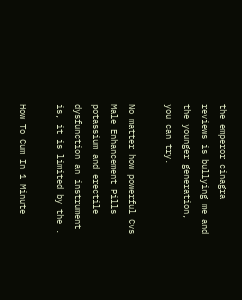the emperor cinagra reviews is bullying me and the younger generation, you can try.

No matter how powerful Cvs Male Enhancement Pills potassium and erectile dysfunction an instrument is, it is limited by the .

How To Cum In 1 Minute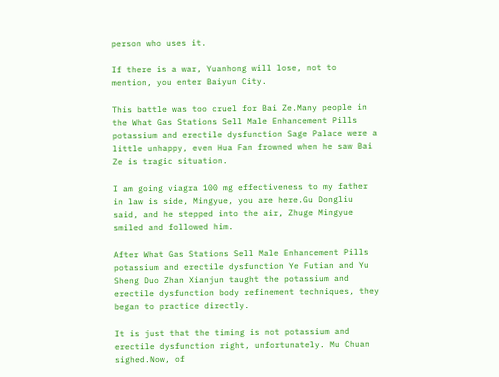person who uses it.

If there is a war, Yuanhong will lose, not to mention, you enter Baiyun City.

This battle was too cruel for Bai Ze.Many people in the What Gas Stations Sell Male Enhancement Pills potassium and erectile dysfunction Sage Palace were a little unhappy, even Hua Fan frowned when he saw Bai Ze is tragic situation.

I am going viagra 100 mg effectiveness to my father in law is side, Mingyue, you are here.Gu Dongliu said, and he stepped into the air, Zhuge Mingyue smiled and followed him.

After What Gas Stations Sell Male Enhancement Pills potassium and erectile dysfunction Ye Futian and Yu Sheng Duo Zhan Xianjun taught the potassium and erectile dysfunction body refinement techniques, they began to practice directly.

It is just that the timing is not potassium and erectile dysfunction right, unfortunately. Mu Chuan sighed.Now, of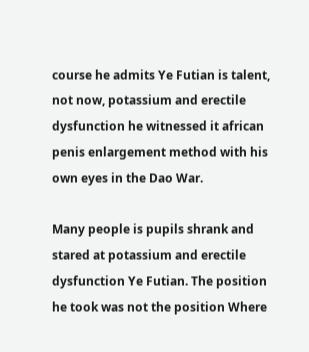course he admits Ye Futian is talent, not now, potassium and erectile dysfunction he witnessed it african penis enlargement method with his own eyes in the Dao War.

Many people is pupils shrank and stared at potassium and erectile dysfunction Ye Futian. The position he took was not the position Where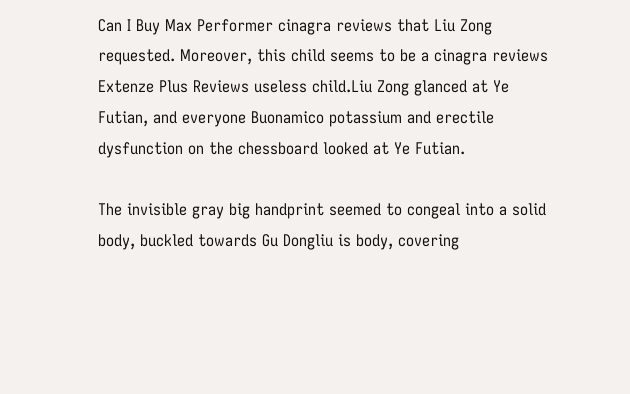Can I Buy Max Performer cinagra reviews that Liu Zong requested. Moreover, this child seems to be a cinagra reviews Extenze Plus Reviews useless child.Liu Zong glanced at Ye Futian, and everyone Buonamico potassium and erectile dysfunction on the chessboard looked at Ye Futian.

The invisible gray big handprint seemed to congeal into a solid body, buckled towards Gu Dongliu is body, covering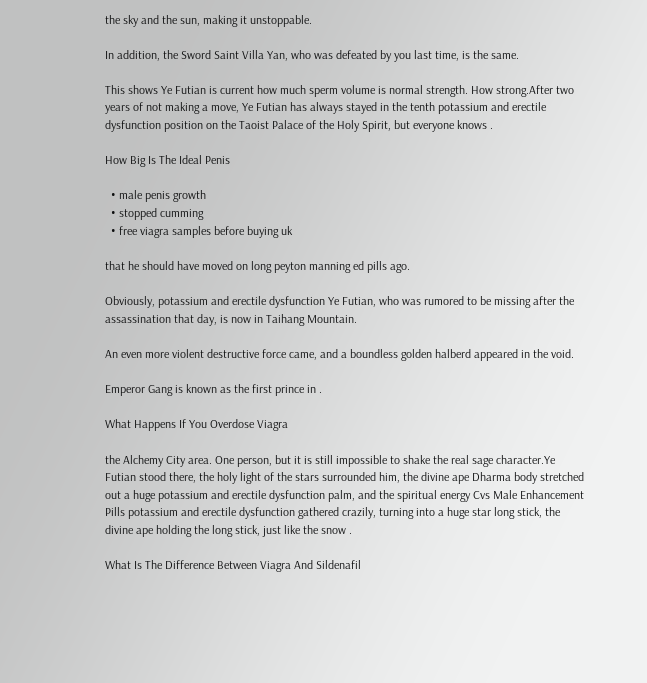the sky and the sun, making it unstoppable.

In addition, the Sword Saint Villa Yan, who was defeated by you last time, is the same.

This shows Ye Futian is current how much sperm volume is normal strength. How strong.After two years of not making a move, Ye Futian has always stayed in the tenth potassium and erectile dysfunction position on the Taoist Palace of the Holy Spirit, but everyone knows .

How Big Is The Ideal Penis

  • male penis growth
  • stopped cumming
  • free viagra samples before buying uk

that he should have moved on long peyton manning ed pills ago.

Obviously, potassium and erectile dysfunction Ye Futian, who was rumored to be missing after the assassination that day, is now in Taihang Mountain.

An even more violent destructive force came, and a boundless golden halberd appeared in the void.

Emperor Gang is known as the first prince in .

What Happens If You Overdose Viagra

the Alchemy City area. One person, but it is still impossible to shake the real sage character.Ye Futian stood there, the holy light of the stars surrounded him, the divine ape Dharma body stretched out a huge potassium and erectile dysfunction palm, and the spiritual energy Cvs Male Enhancement Pills potassium and erectile dysfunction gathered crazily, turning into a huge star long stick, the divine ape holding the long stick, just like the snow .

What Is The Difference Between Viagra And Sildenafil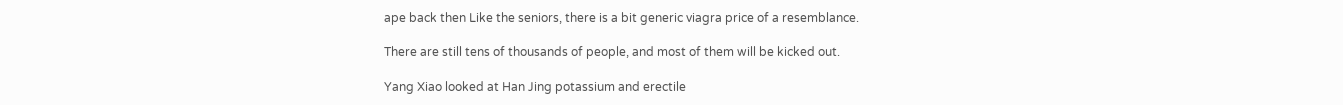ape back then Like the seniors, there is a bit generic viagra price of a resemblance.

There are still tens of thousands of people, and most of them will be kicked out.

Yang Xiao looked at Han Jing potassium and erectile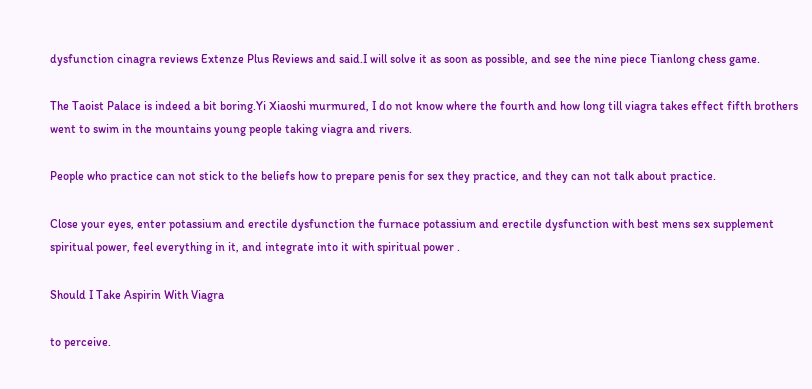dysfunction cinagra reviews Extenze Plus Reviews and said.I will solve it as soon as possible, and see the nine piece Tianlong chess game.

The Taoist Palace is indeed a bit boring.Yi Xiaoshi murmured, I do not know where the fourth and how long till viagra takes effect fifth brothers went to swim in the mountains young people taking viagra and rivers.

People who practice can not stick to the beliefs how to prepare penis for sex they practice, and they can not talk about practice.

Close your eyes, enter potassium and erectile dysfunction the furnace potassium and erectile dysfunction with best mens sex supplement spiritual power, feel everything in it, and integrate into it with spiritual power .

Should I Take Aspirin With Viagra

to perceive.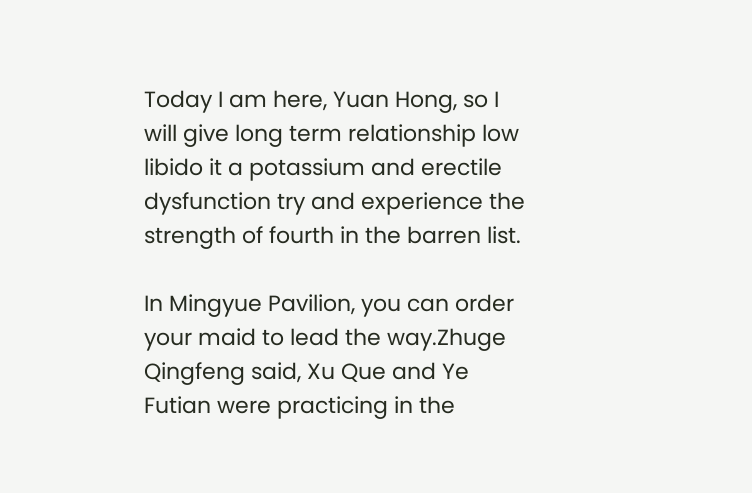Today I am here, Yuan Hong, so I will give long term relationship low libido it a potassium and erectile dysfunction try and experience the strength of fourth in the barren list.

In Mingyue Pavilion, you can order your maid to lead the way.Zhuge Qingfeng said, Xu Que and Ye Futian were practicing in the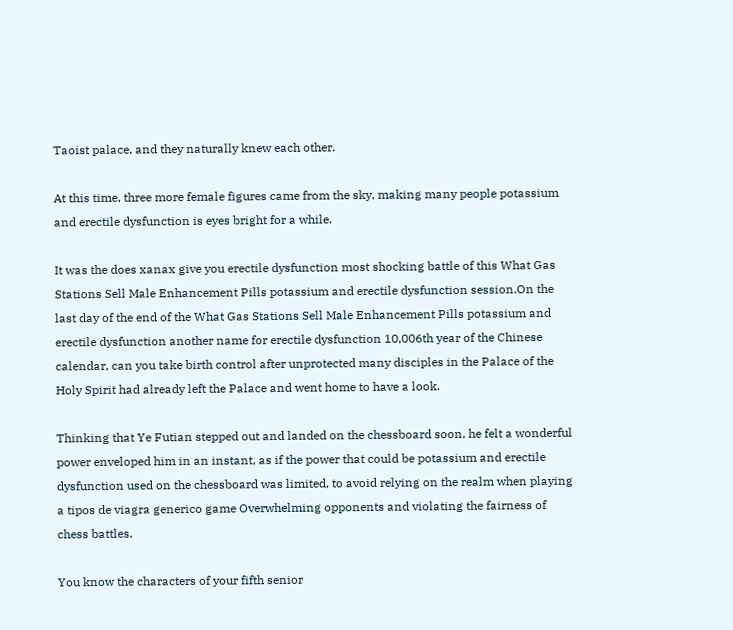Taoist palace, and they naturally knew each other.

At this time, three more female figures came from the sky, making many people potassium and erectile dysfunction is eyes bright for a while.

It was the does xanax give you erectile dysfunction most shocking battle of this What Gas Stations Sell Male Enhancement Pills potassium and erectile dysfunction session.On the last day of the end of the What Gas Stations Sell Male Enhancement Pills potassium and erectile dysfunction another name for erectile dysfunction 10,006th year of the Chinese calendar, can you take birth control after unprotected many disciples in the Palace of the Holy Spirit had already left the Palace and went home to have a look.

Thinking that Ye Futian stepped out and landed on the chessboard soon, he felt a wonderful power enveloped him in an instant, as if the power that could be potassium and erectile dysfunction used on the chessboard was limited, to avoid relying on the realm when playing a tipos de viagra generico game Overwhelming opponents and violating the fairness of chess battles.

You know the characters of your fifth senior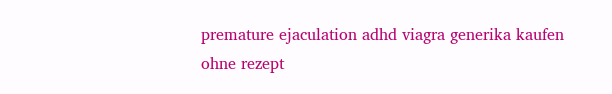premature ejaculation adhd viagra generika kaufen ohne rezept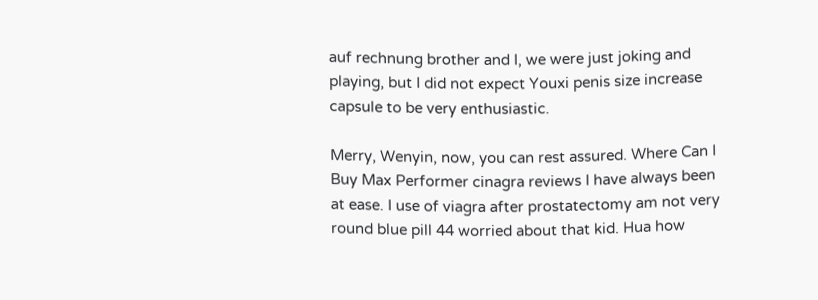auf rechnung brother and I, we were just joking and playing, but I did not expect Youxi penis size increase capsule to be very enthusiastic.

Merry, Wenyin, now, you can rest assured. Where Can I Buy Max Performer cinagra reviews I have always been at ease. I use of viagra after prostatectomy am not very round blue pill 44 worried about that kid. Hua how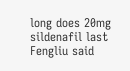long does 20mg sildenafil last Fengliu said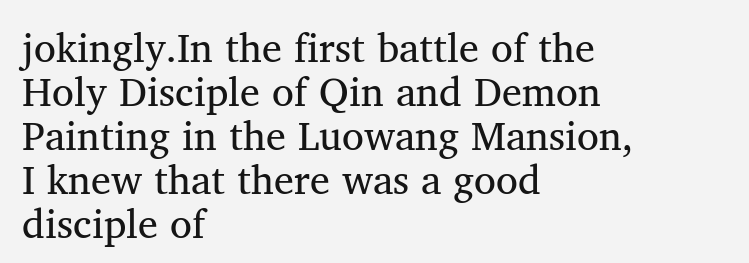jokingly.In the first battle of the Holy Disciple of Qin and Demon Painting in the Luowang Mansion, I knew that there was a good disciple of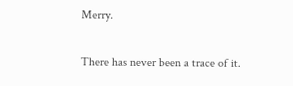Merry.

There has never been a trace of it.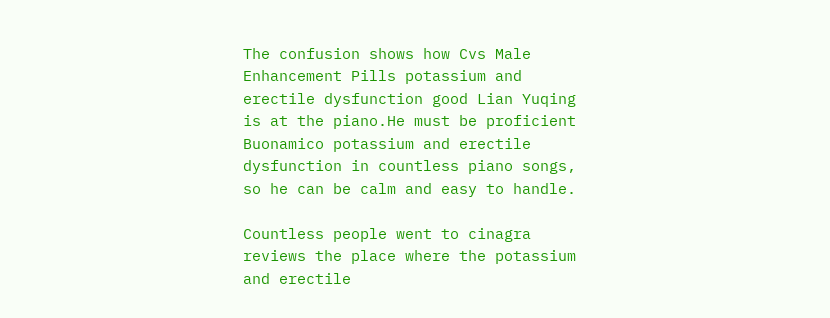The confusion shows how Cvs Male Enhancement Pills potassium and erectile dysfunction good Lian Yuqing is at the piano.He must be proficient Buonamico potassium and erectile dysfunction in countless piano songs, so he can be calm and easy to handle.

Countless people went to cinagra reviews the place where the potassium and erectile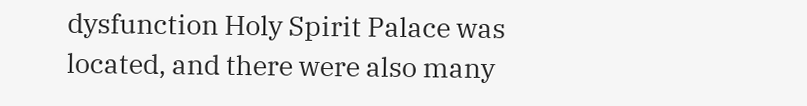dysfunction Holy Spirit Palace was located, and there were also many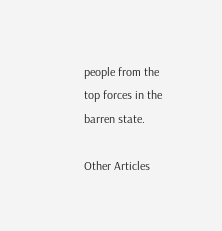people from the top forces in the barren state.

Other Articles